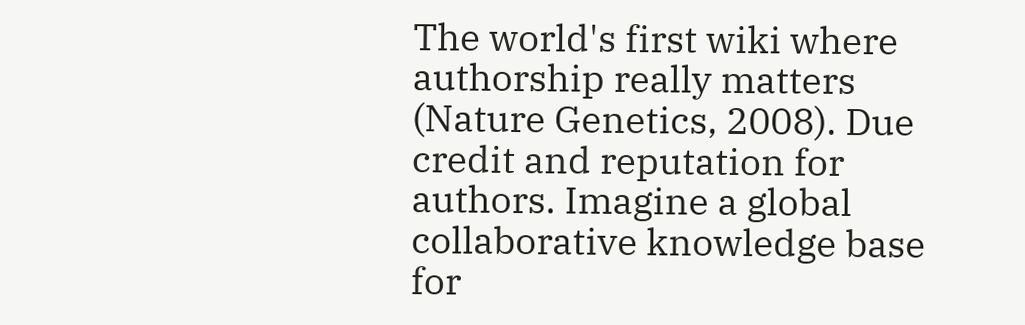The world's first wiki where authorship really matters (Nature Genetics, 2008). Due credit and reputation for authors. Imagine a global collaborative knowledge base for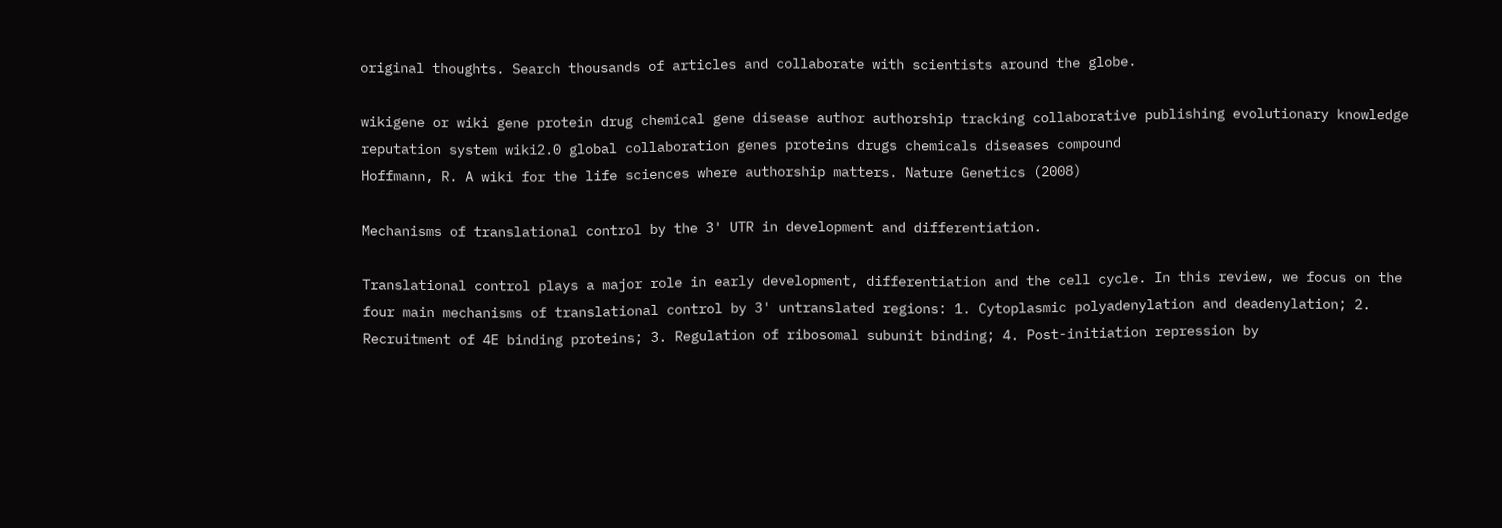original thoughts. Search thousands of articles and collaborate with scientists around the globe.

wikigene or wiki gene protein drug chemical gene disease author authorship tracking collaborative publishing evolutionary knowledge reputation system wiki2.0 global collaboration genes proteins drugs chemicals diseases compound
Hoffmann, R. A wiki for the life sciences where authorship matters. Nature Genetics (2008)

Mechanisms of translational control by the 3' UTR in development and differentiation.

Translational control plays a major role in early development, differentiation and the cell cycle. In this review, we focus on the four main mechanisms of translational control by 3' untranslated regions: 1. Cytoplasmic polyadenylation and deadenylation; 2. Recruitment of 4E binding proteins; 3. Regulation of ribosomal subunit binding; 4. Post-initiation repression by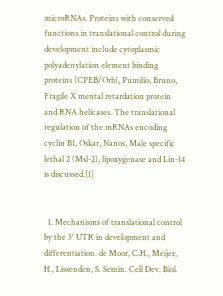microRNAs. Proteins with conserved functions in translational control during development include cytoplasmic polyadenylation element binding proteins (CPEB/Orb), Pumilio, Bruno, Fragile X mental retardation protein and RNA helicases. The translational regulation of the mRNAs encoding cyclin B1, Oskar, Nanos, Male specific lethal 2 (Msl-2), lipoxygenase and Lin-14 is discussed.[1]


  1. Mechanisms of translational control by the 3' UTR in development and differentiation. de Moor, C.H., Meijer, H., Lissenden, S. Semin. Cell Dev. Biol.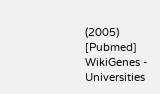(2005) [Pubmed]
WikiGenes - Universities